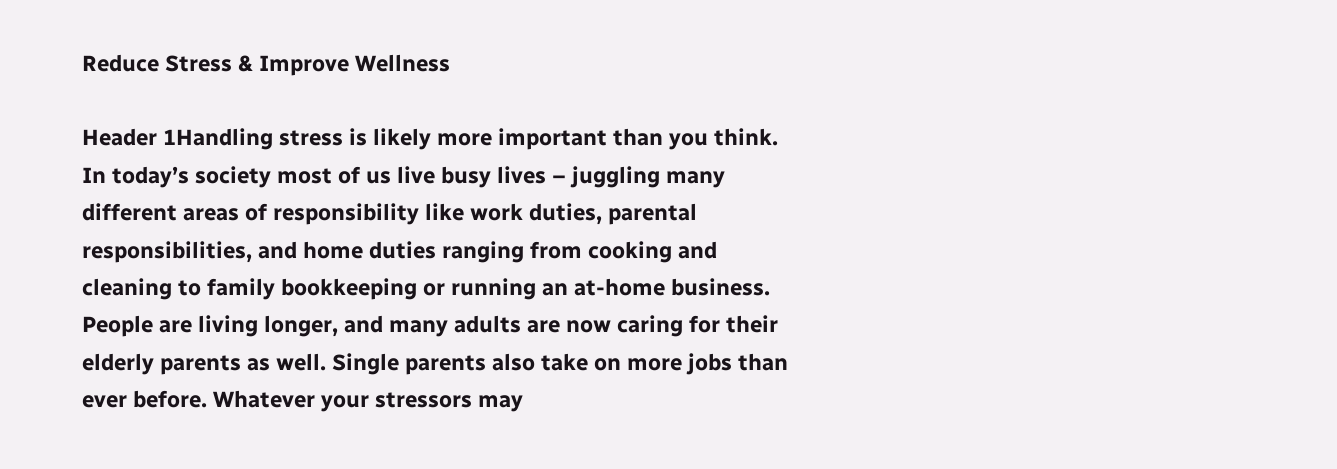Reduce Stress & Improve Wellness

Header 1Handling stress is likely more important than you think. In today’s society most of us live busy lives – juggling many different areas of responsibility like work duties, parental responsibilities, and home duties ranging from cooking and cleaning to family bookkeeping or running an at-home business. People are living longer, and many adults are now caring for their elderly parents as well. Single parents also take on more jobs than ever before. Whatever your stressors may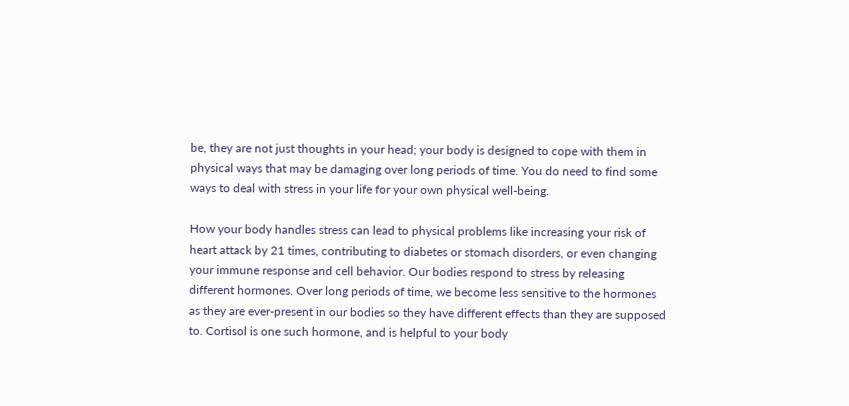be, they are not just thoughts in your head; your body is designed to cope with them in physical ways that may be damaging over long periods of time. You do need to find some ways to deal with stress in your life for your own physical well-being.

How your body handles stress can lead to physical problems like increasing your risk of heart attack by 21 times, contributing to diabetes or stomach disorders, or even changing your immune response and cell behavior. Our bodies respond to stress by releasing different hormones. Over long periods of time, we become less sensitive to the hormones as they are ever-present in our bodies so they have different effects than they are supposed to. Cortisol is one such hormone, and is helpful to your body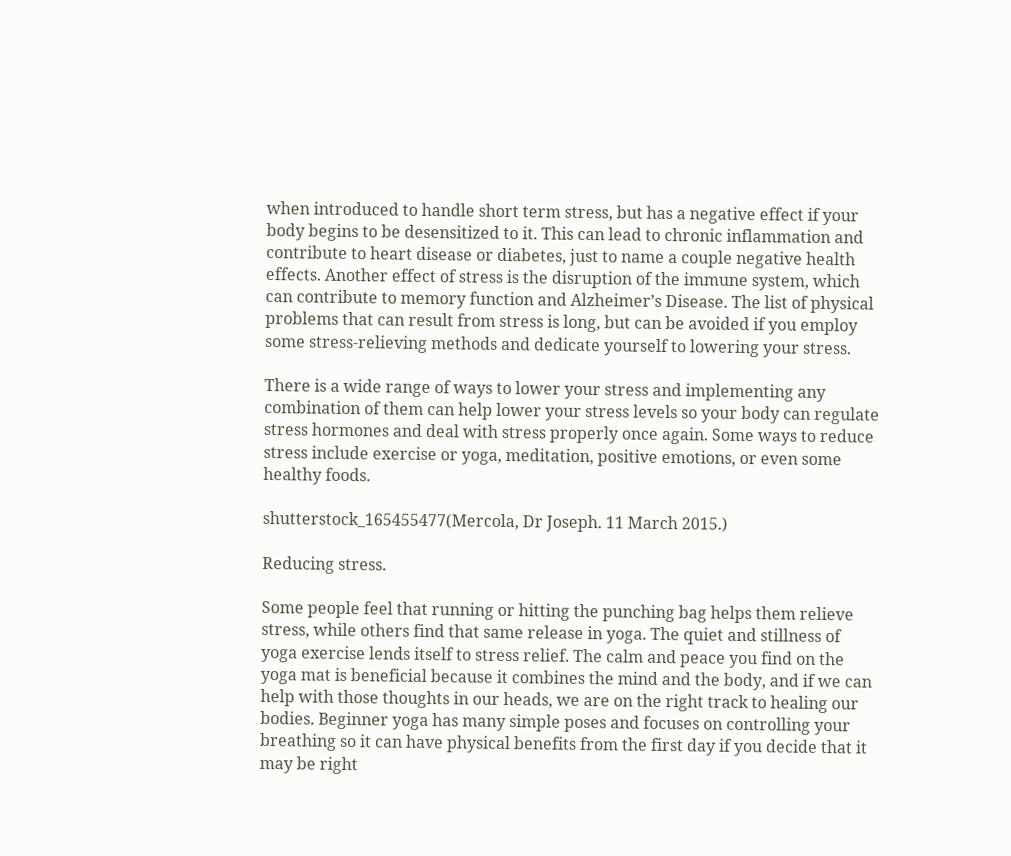when introduced to handle short term stress, but has a negative effect if your body begins to be desensitized to it. This can lead to chronic inflammation and contribute to heart disease or diabetes, just to name a couple negative health effects. Another effect of stress is the disruption of the immune system, which can contribute to memory function and Alzheimer’s Disease. The list of physical problems that can result from stress is long, but can be avoided if you employ some stress-relieving methods and dedicate yourself to lowering your stress.

There is a wide range of ways to lower your stress and implementing any combination of them can help lower your stress levels so your body can regulate stress hormones and deal with stress properly once again. Some ways to reduce stress include exercise or yoga, meditation, positive emotions, or even some healthy foods.

shutterstock_165455477(Mercola, Dr Joseph. 11 March 2015.)

Reducing stress.

Some people feel that running or hitting the punching bag helps them relieve stress, while others find that same release in yoga. The quiet and stillness of yoga exercise lends itself to stress relief. The calm and peace you find on the yoga mat is beneficial because it combines the mind and the body, and if we can help with those thoughts in our heads, we are on the right track to healing our bodies. Beginner yoga has many simple poses and focuses on controlling your breathing so it can have physical benefits from the first day if you decide that it may be right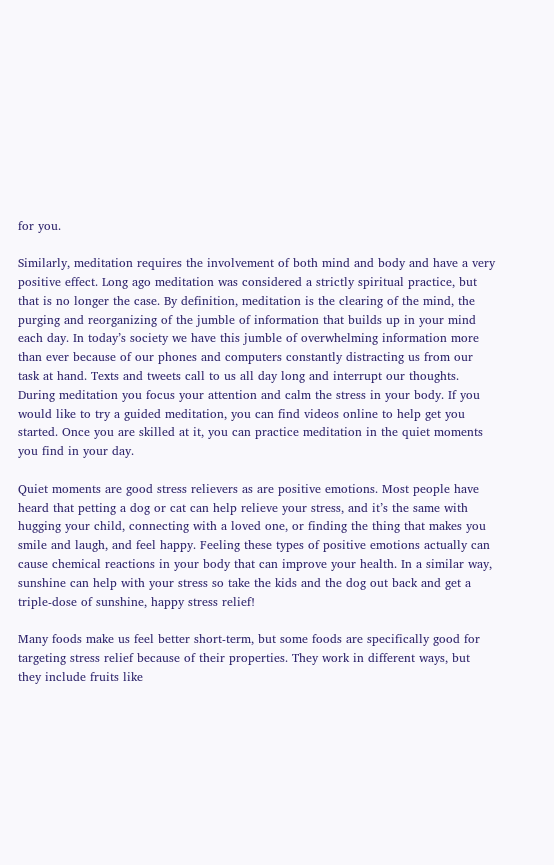for you.

Similarly, meditation requires the involvement of both mind and body and have a very positive effect. Long ago meditation was considered a strictly spiritual practice, but that is no longer the case. By definition, meditation is the clearing of the mind, the purging and reorganizing of the jumble of information that builds up in your mind each day. In today’s society we have this jumble of overwhelming information more than ever because of our phones and computers constantly distracting us from our task at hand. Texts and tweets call to us all day long and interrupt our thoughts. During meditation you focus your attention and calm the stress in your body. If you would like to try a guided meditation, you can find videos online to help get you started. Once you are skilled at it, you can practice meditation in the quiet moments you find in your day.

Quiet moments are good stress relievers as are positive emotions. Most people have heard that petting a dog or cat can help relieve your stress, and it’s the same with hugging your child, connecting with a loved one, or finding the thing that makes you smile and laugh, and feel happy. Feeling these types of positive emotions actually can cause chemical reactions in your body that can improve your health. In a similar way, sunshine can help with your stress so take the kids and the dog out back and get a triple-dose of sunshine, happy stress relief!

Many foods make us feel better short-term, but some foods are specifically good for targeting stress relief because of their properties. They work in different ways, but they include fruits like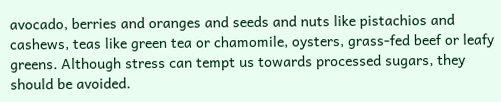avocado, berries and oranges and seeds and nuts like pistachios and cashews, teas like green tea or chamomile, oysters, grass-fed beef or leafy greens. Although stress can tempt us towards processed sugars, they should be avoided.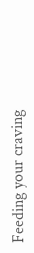Feeding your craving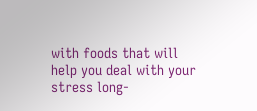with foods that will help you deal with your stress long-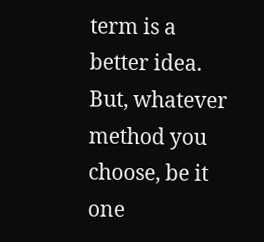term is a better idea. But, whatever method you choose, be it one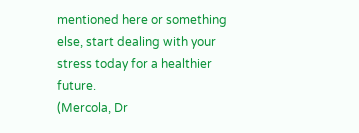mentioned here or something else, start dealing with your stress today for a healthier future.
(Mercola, Dr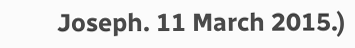Joseph. 11 March 2015.)